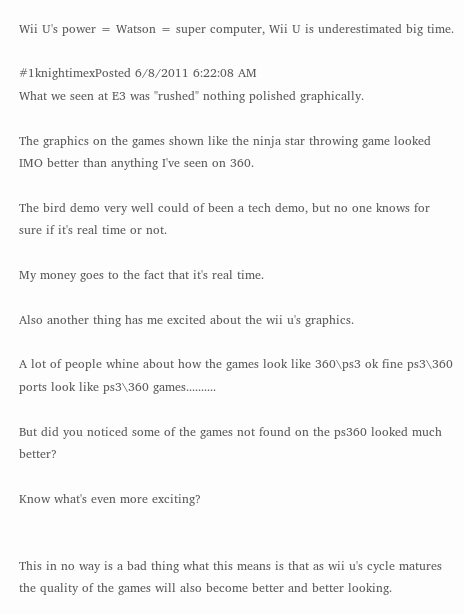Wii U's power = Watson = super computer, Wii U is underestimated big time.

#1knightimexPosted 6/8/2011 6:22:08 AM
What we seen at E3 was "rushed" nothing polished graphically.

The graphics on the games shown like the ninja star throwing game looked IMO better than anything I've seen on 360.

The bird demo very well could of been a tech demo, but no one knows for sure if it's real time or not.

My money goes to the fact that it's real time.

Also another thing has me excited about the wii u's graphics.

A lot of people whine about how the games look like 360\ps3 ok fine ps3\360 ports look like ps3\360 games..........

But did you noticed some of the games not found on the ps360 looked much better?

Know what's even more exciting?


This in no way is a bad thing what this means is that as wii u's cycle matures the quality of the games will also become better and better looking.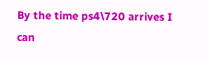By the time ps4\720 arrives I can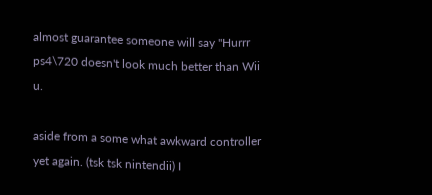almost guarantee someone will say "Hurrr ps4\720 doesn't look much better than Wii u.

aside from a some what awkward controller yet again. (tsk tsk nintendii) I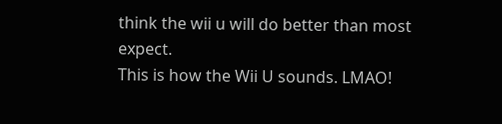think the wii u will do better than most expect.
This is how the Wii U sounds. LMAO!